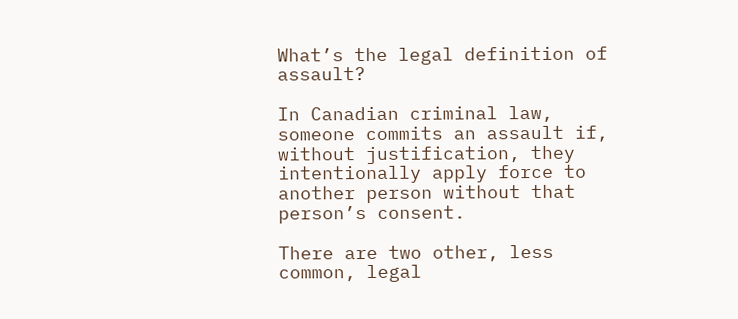What’s the legal definition of assault?

In Canadian criminal law, someone commits an assault if, without justification, they intentionally apply force to another person without that person’s consent.

There are two other, less common, legal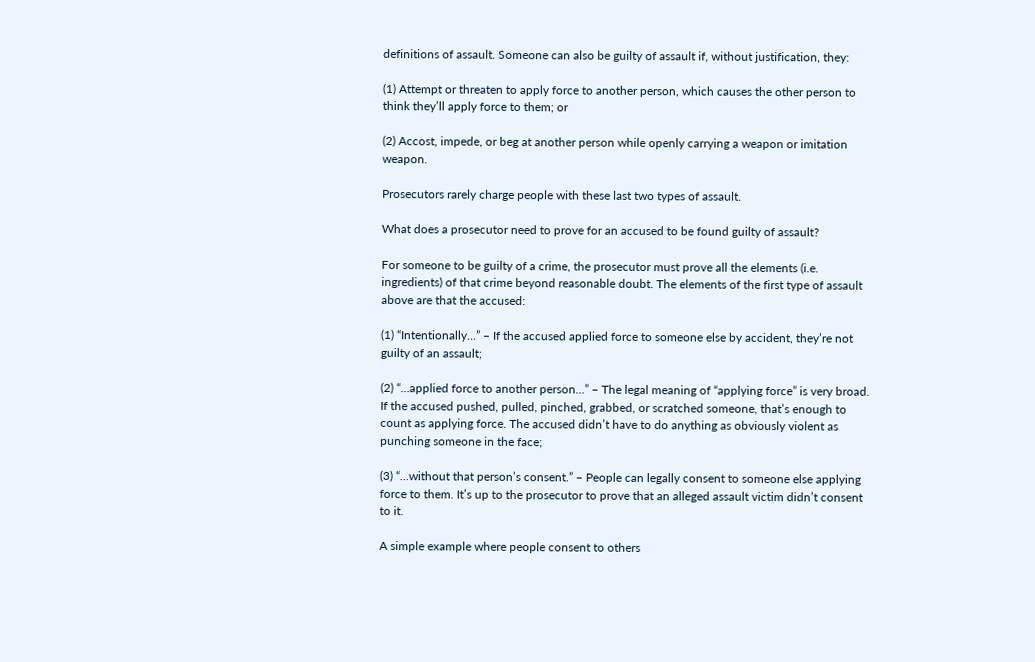definitions of assault. Someone can also be guilty of assault if, without justification, they:

(1) Attempt or threaten to apply force to another person, which causes the other person to think they’ll apply force to them; or

(2) Accost, impede, or beg at another person while openly carrying a weapon or imitation weapon.

Prosecutors rarely charge people with these last two types of assault.

What does a prosecutor need to prove for an accused to be found guilty of assault?

For someone to be guilty of a crime, the prosecutor must prove all the elements (i.e. ingredients) of that crime beyond reasonable doubt. The elements of the first type of assault above are that the accused:

(1) “Intentionally…” – If the accused applied force to someone else by accident, they’re not guilty of an assault;

(2) “…applied force to another person…” – The legal meaning of “applying force” is very broad. If the accused pushed, pulled, pinched, grabbed, or scratched someone, that’s enough to count as applying force. The accused didn’t have to do anything as obviously violent as punching someone in the face;

(3) “…without that person’s consent.” – People can legally consent to someone else applying force to them. It’s up to the prosecutor to prove that an alleged assault victim didn’t consent to it.

A simple example where people consent to others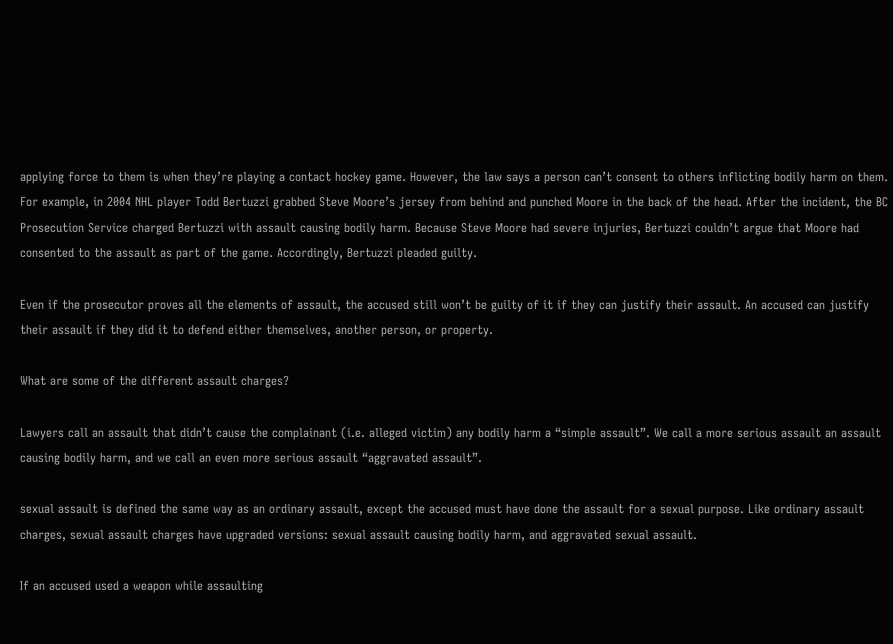applying force to them is when they’re playing a contact hockey game. However, the law says a person can’t consent to others inflicting bodily harm on them. For example, in 2004 NHL player Todd Bertuzzi grabbed Steve Moore’s jersey from behind and punched Moore in the back of the head. After the incident, the BC Prosecution Service charged Bertuzzi with assault causing bodily harm. Because Steve Moore had severe injuries, Bertuzzi couldn’t argue that Moore had consented to the assault as part of the game. Accordingly, Bertuzzi pleaded guilty.

Even if the prosecutor proves all the elements of assault, the accused still won’t be guilty of it if they can justify their assault. An accused can justify their assault if they did it to defend either themselves, another person, or property.

What are some of the different assault charges?

Lawyers call an assault that didn’t cause the complainant (i.e. alleged victim) any bodily harm a “simple assault”. We call a more serious assault an assault causing bodily harm, and we call an even more serious assault “aggravated assault”.

sexual assault is defined the same way as an ordinary assault, except the accused must have done the assault for a sexual purpose. Like ordinary assault charges, sexual assault charges have upgraded versions: sexual assault causing bodily harm, and aggravated sexual assault.

If an accused used a weapon while assaulting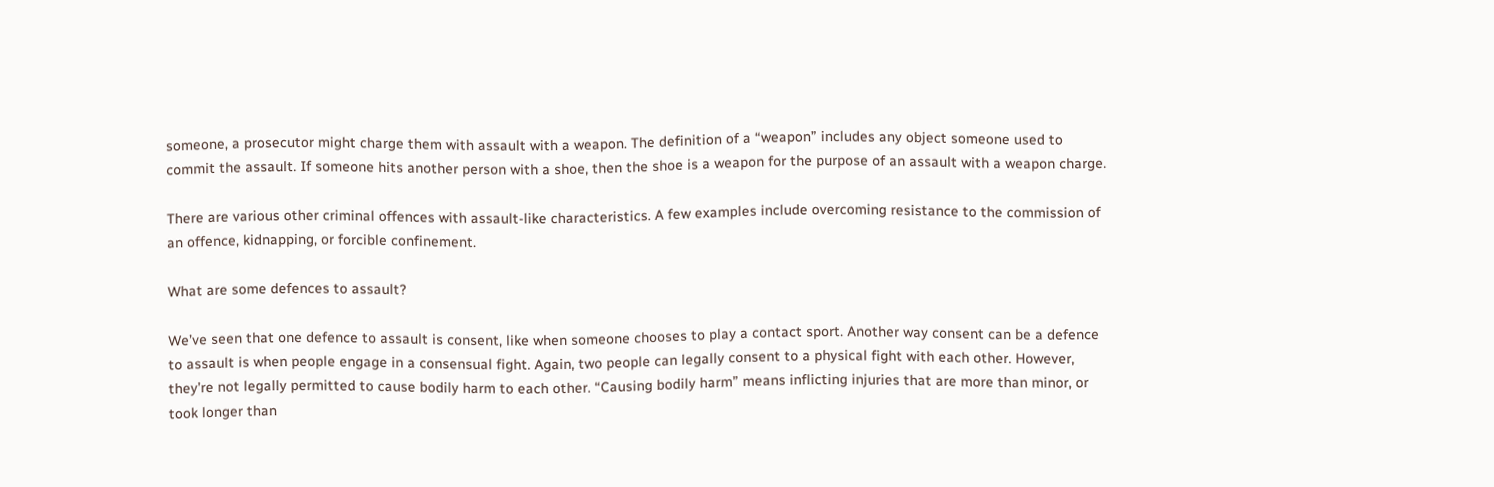someone, a prosecutor might charge them with assault with a weapon. The definition of a “weapon” includes any object someone used to commit the assault. If someone hits another person with a shoe, then the shoe is a weapon for the purpose of an assault with a weapon charge.

There are various other criminal offences with assault-like characteristics. A few examples include overcoming resistance to the commission of an offence, kidnapping, or forcible confinement.

What are some defences to assault?

We’ve seen that one defence to assault is consent, like when someone chooses to play a contact sport. Another way consent can be a defence to assault is when people engage in a consensual fight. Again, two people can legally consent to a physical fight with each other. However, they’re not legally permitted to cause bodily harm to each other. “Causing bodily harm” means inflicting injuries that are more than minor, or took longer than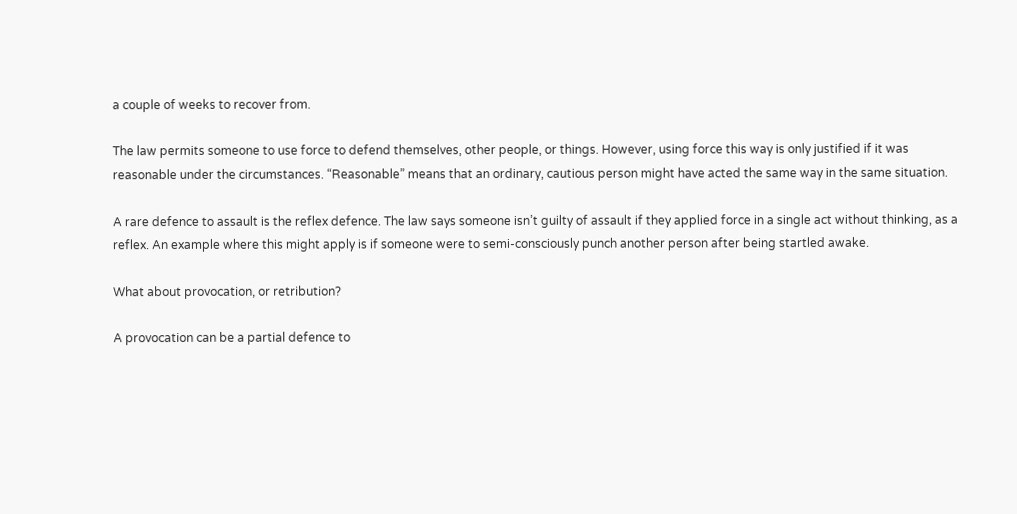a couple of weeks to recover from.

The law permits someone to use force to defend themselves, other people, or things. However, using force this way is only justified if it was reasonable under the circumstances. “Reasonable” means that an ordinary, cautious person might have acted the same way in the same situation.

A rare defence to assault is the reflex defence. The law says someone isn’t guilty of assault if they applied force in a single act without thinking, as a reflex. An example where this might apply is if someone were to semi-consciously punch another person after being startled awake.

What about provocation, or retribution?

A provocation can be a partial defence to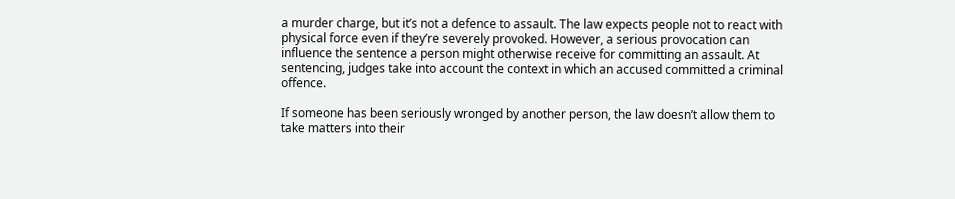a murder charge, but it’s not a defence to assault. The law expects people not to react with physical force even if they’re severely provoked. However, a serious provocation can influence the sentence a person might otherwise receive for committing an assault. At sentencing, judges take into account the context in which an accused committed a criminal offence.

If someone has been seriously wronged by another person, the law doesn’t allow them to take matters into their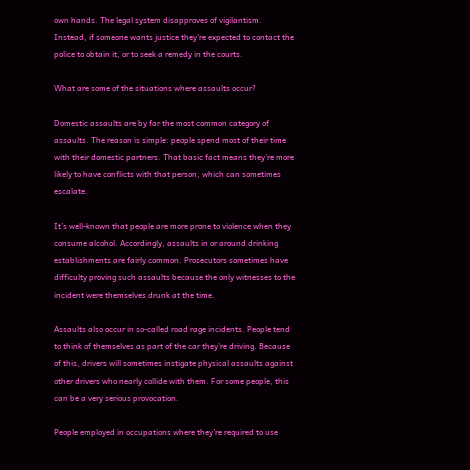own hands. The legal system disapproves of vigilantism. Instead, if someone wants justice they’re expected to contact the police to obtain it, or to seek a remedy in the courts.

What are some of the situations where assaults occur?

Domestic assaults are by far the most common category of assaults. The reason is simple: people spend most of their time with their domestic partners. That basic fact means they’re more likely to have conflicts with that person, which can sometimes escalate.

It’s well-known that people are more prone to violence when they consume alcohol. Accordingly, assaults in or around drinking establishments are fairly common. Prosecutors sometimes have difficulty proving such assaults because the only witnesses to the incident were themselves drunk at the time.

Assaults also occur in so-called road rage incidents. People tend to think of themselves as part of the car they’re driving. Because of this, drivers will sometimes instigate physical assaults against other drivers who nearly collide with them. For some people, this can be a very serious provocation.

People employed in occupations where they’re required to use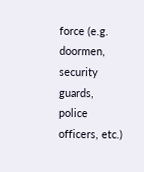force (e.g. doormen, security guards, police officers, etc.)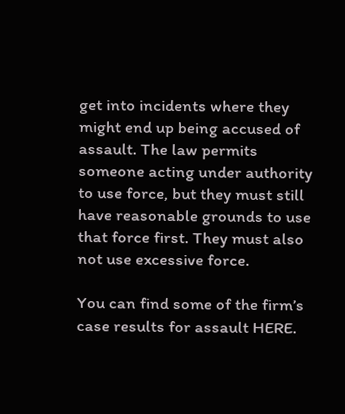get into incidents where they might end up being accused of assault. The law permits someone acting under authority to use force, but they must still have reasonable grounds to use that force first. They must also not use excessive force.

You can find some of the firm’s case results for assault HERE.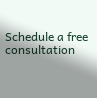Schedule a free consultation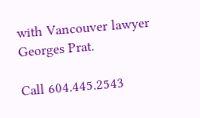with Vancouver lawyer Georges Prat.

Call 604.445.2543